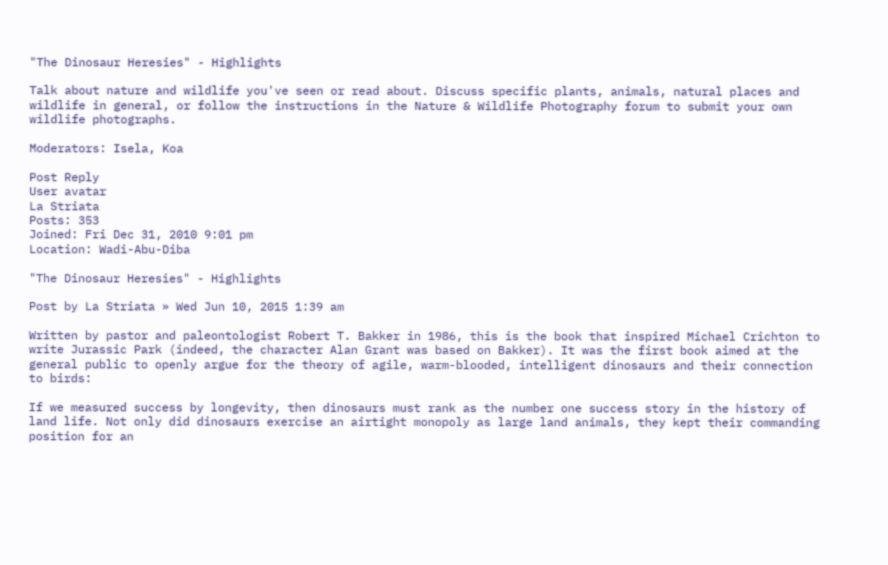"The Dinosaur Heresies" - Highlights

Talk about nature and wildlife you've seen or read about. Discuss specific plants, animals, natural places and wildlife in general, or follow the instructions in the Nature & Wildlife Photography forum to submit your own wildlife photographs.

Moderators: Isela, Koa

Post Reply
User avatar
La Striata
Posts: 353
Joined: Fri Dec 31, 2010 9:01 pm
Location: Wadi-Abu-Diba

"The Dinosaur Heresies" - Highlights

Post by La Striata » Wed Jun 10, 2015 1:39 am

Written by pastor and paleontologist Robert T. Bakker in 1986, this is the book that inspired Michael Crichton to write Jurassic Park (indeed, the character Alan Grant was based on Bakker). It was the first book aimed at the general public to openly argue for the theory of agile, warm-blooded, intelligent dinosaurs and their connection to birds:

If we measured success by longevity, then dinosaurs must rank as the number one success story in the history of land life. Not only did dinosaurs exercise an airtight monopoly as large land animals, they kept their commanding position for an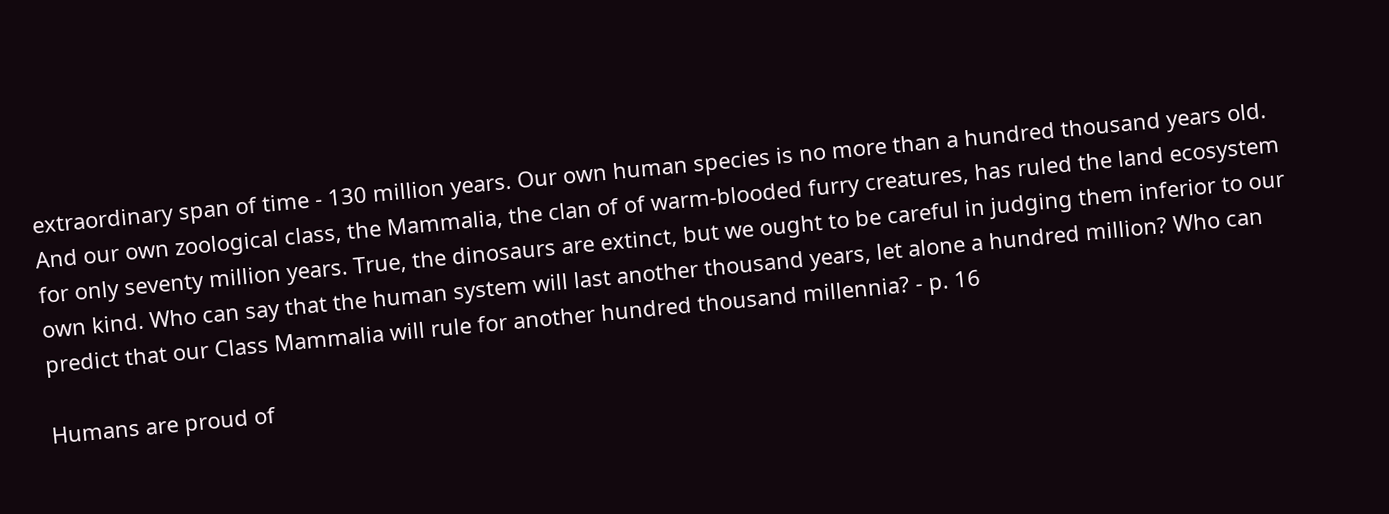extraordinary span of time - 130 million years. Our own human species is no more than a hundred thousand years old. And our own zoological class, the Mammalia, the clan of of warm-blooded furry creatures, has ruled the land ecosystem for only seventy million years. True, the dinosaurs are extinct, but we ought to be careful in judging them inferior to our own kind. Who can say that the human system will last another thousand years, let alone a hundred million? Who can predict that our Class Mammalia will rule for another hundred thousand millennia? - p. 16

Humans are proud of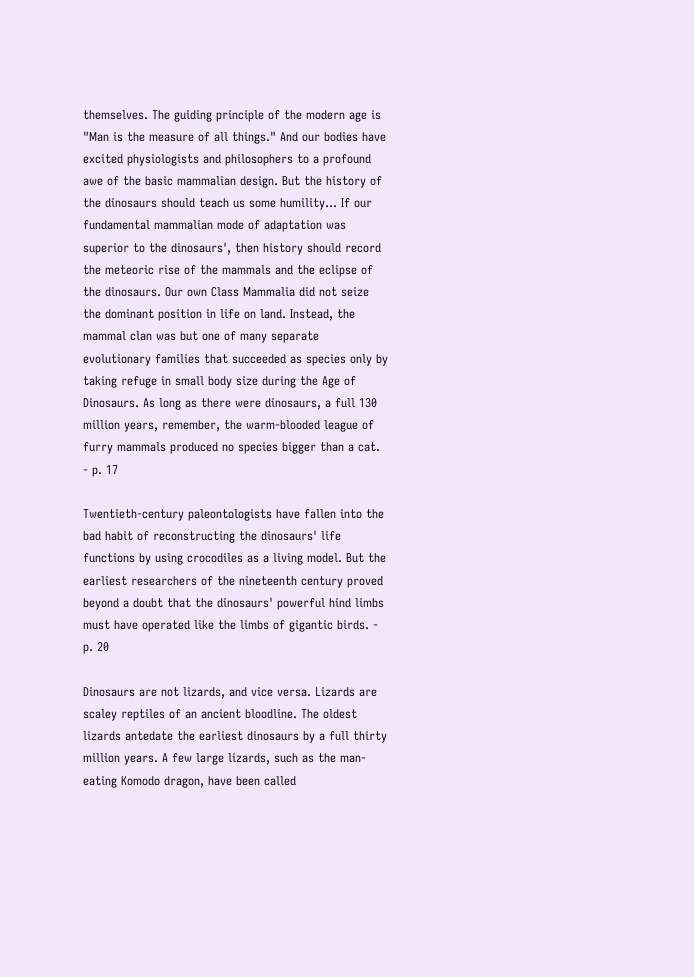themselves. The guiding principle of the modern age is "Man is the measure of all things." And our bodies have excited physiologists and philosophers to a profound awe of the basic mammalian design. But the history of the dinosaurs should teach us some humility... If our fundamental mammalian mode of adaptation was superior to the dinosaurs', then history should record the meteoric rise of the mammals and the eclipse of the dinosaurs. Our own Class Mammalia did not seize the dominant position in life on land. Instead, the mammal clan was but one of many separate evolutionary families that succeeded as species only by taking refuge in small body size during the Age of Dinosaurs. As long as there were dinosaurs, a full 130 million years, remember, the warm-blooded league of furry mammals produced no species bigger than a cat. - p. 17

Twentieth-century paleontologists have fallen into the bad habit of reconstructing the dinosaurs' life functions by using crocodiles as a living model. But the earliest researchers of the nineteenth century proved beyond a doubt that the dinosaurs' powerful hind limbs must have operated like the limbs of gigantic birds. - p. 20

Dinosaurs are not lizards, and vice versa. Lizards are scaley reptiles of an ancient bloodline. The oldest lizards antedate the earliest dinosaurs by a full thirty million years. A few large lizards, such as the man-eating Komodo dragon, have been called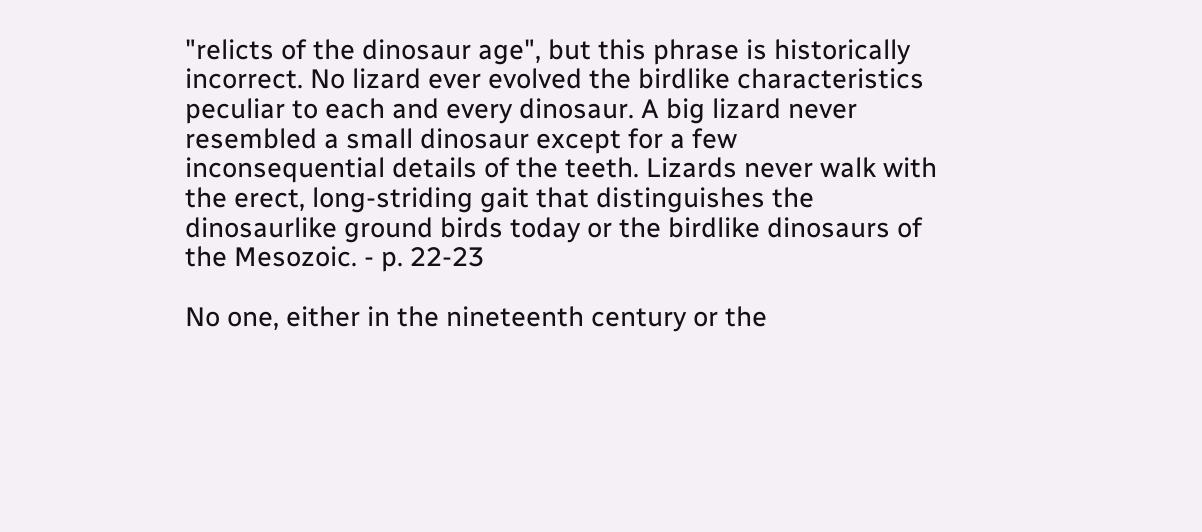"relicts of the dinosaur age", but this phrase is historically incorrect. No lizard ever evolved the birdlike characteristics peculiar to each and every dinosaur. A big lizard never resembled a small dinosaur except for a few inconsequential details of the teeth. Lizards never walk with the erect, long-striding gait that distinguishes the dinosaurlike ground birds today or the birdlike dinosaurs of the Mesozoic. - p. 22-23

No one, either in the nineteenth century or the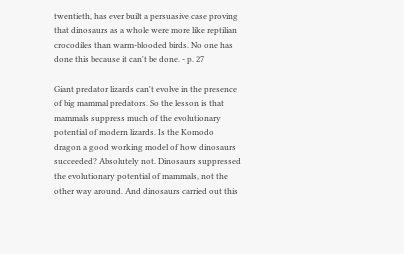twentieth, has ever built a persuasive case proving that dinosaurs as a whole were more like reptilian crocodiles than warm-blooded birds. No one has done this because it can't be done. - p. 27

Giant predator lizards can't evolve in the presence of big mammal predators. So the lesson is that mammals suppress much of the evolutionary potential of modern lizards. Is the Komodo dragon a good working model of how dinosaurs succeeded? Absolutely not. Dinosaurs suppressed the evolutionary potential of mammals, not the other way around. And dinosaurs carried out this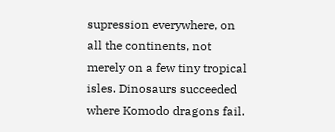supression everywhere, on all the continents, not merely on a few tiny tropical isles. Dinosaurs succeeded where Komodo dragons fail.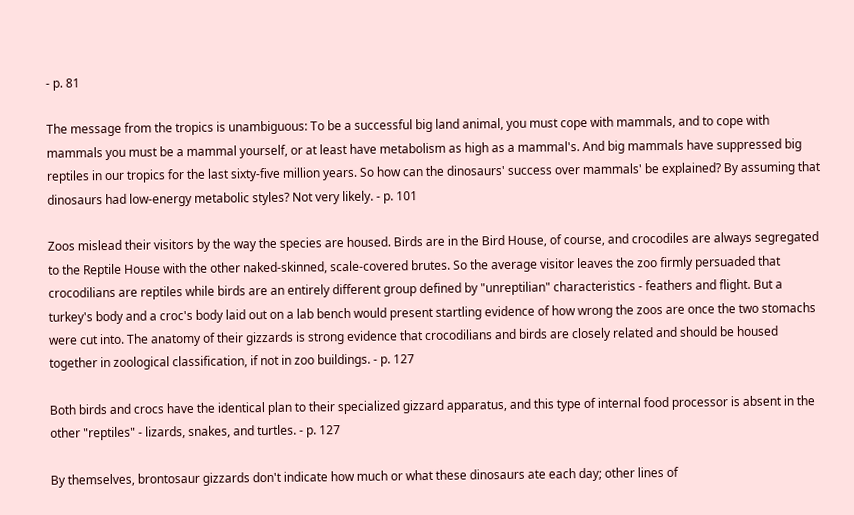- p. 81

The message from the tropics is unambiguous: To be a successful big land animal, you must cope with mammals, and to cope with mammals you must be a mammal yourself, or at least have metabolism as high as a mammal's. And big mammals have suppressed big reptiles in our tropics for the last sixty-five million years. So how can the dinosaurs' success over mammals' be explained? By assuming that dinosaurs had low-energy metabolic styles? Not very likely. - p. 101

Zoos mislead their visitors by the way the species are housed. Birds are in the Bird House, of course, and crocodiles are always segregated to the Reptile House with the other naked-skinned, scale-covered brutes. So the average visitor leaves the zoo firmly persuaded that crocodilians are reptiles while birds are an entirely different group defined by "unreptilian" characteristics - feathers and flight. But a turkey's body and a croc's body laid out on a lab bench would present startling evidence of how wrong the zoos are once the two stomachs were cut into. The anatomy of their gizzards is strong evidence that crocodilians and birds are closely related and should be housed together in zoological classification, if not in zoo buildings. - p. 127

Both birds and crocs have the identical plan to their specialized gizzard apparatus, and this type of internal food processor is absent in the other "reptiles" - lizards, snakes, and turtles. - p. 127

By themselves, brontosaur gizzards don't indicate how much or what these dinosaurs ate each day; other lines of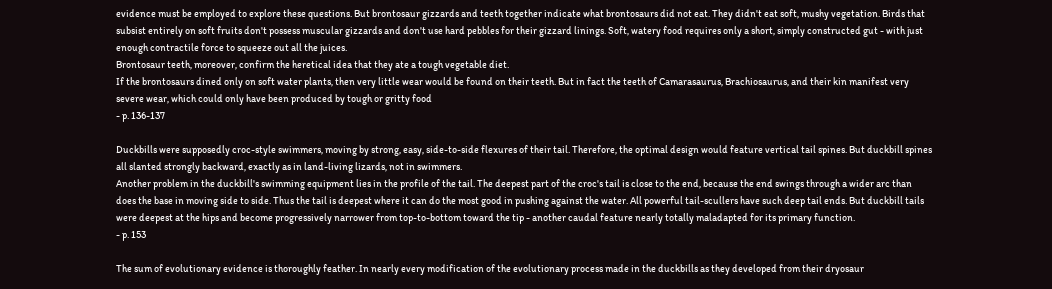evidence must be employed to explore these questions. But brontosaur gizzards and teeth together indicate what brontosaurs did not eat. They didn't eat soft, mushy vegetation. Birds that subsist entirely on soft fruits don't possess muscular gizzards and don't use hard pebbles for their gizzard linings. Soft, watery food requires only a short, simply constructed gut - with just enough contractile force to squeeze out all the juices.
Brontosaur teeth, moreover, confirm the heretical idea that they ate a tough vegetable diet.
If the brontosaurs dined only on soft water plants, then very little wear would be found on their teeth. But in fact the teeth of Camarasaurus, Brachiosaurus, and their kin manifest very severe wear, which could only have been produced by tough or gritty food
- p. 136-137

Duckbills were supposedly croc-style swimmers, moving by strong, easy, side-to-side flexures of their tail. Therefore, the optimal design would feature vertical tail spines. But duckbill spines all slanted strongly backward, exactly as in land-living lizards, not in swimmers.
Another problem in the duckbill's swimming equipment lies in the profile of the tail. The deepest part of the croc's tail is close to the end, because the end swings through a wider arc than does the base in moving side to side. Thus the tail is deepest where it can do the most good in pushing against the water. All powerful tail-scullers have such deep tail ends. But duckbill tails were deepest at the hips and become progressively narrower from top-to-bottom toward the tip - another caudal feature nearly totally maladapted for its primary function.
- p. 153

The sum of evolutionary evidence is thoroughly feather. In nearly every modification of the evolutionary process made in the duckbills as they developed from their dryosaur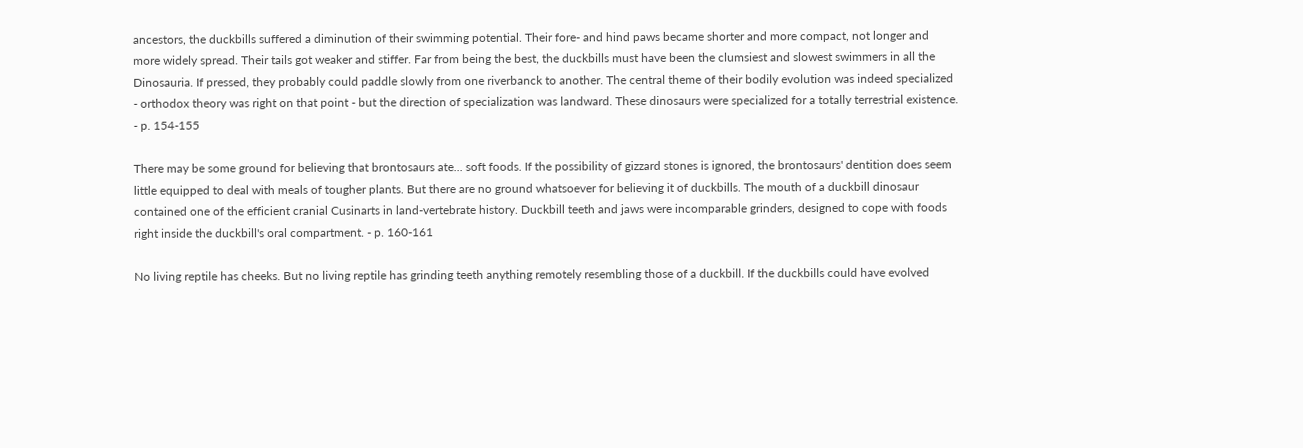ancestors, the duckbills suffered a diminution of their swimming potential. Their fore- and hind paws became shorter and more compact, not longer and more widely spread. Their tails got weaker and stiffer. Far from being the best, the duckbills must have been the clumsiest and slowest swimmers in all the Dinosauria. If pressed, they probably could paddle slowly from one riverbanck to another. The central theme of their bodily evolution was indeed specialized - orthodox theory was right on that point - but the direction of specialization was landward. These dinosaurs were specialized for a totally terrestrial existence. - p. 154-155

There may be some ground for believing that brontosaurs ate... soft foods. If the possibility of gizzard stones is ignored, the brontosaurs' dentition does seem little equipped to deal with meals of tougher plants. But there are no ground whatsoever for believing it of duckbills. The mouth of a duckbill dinosaur contained one of the efficient cranial Cusinarts in land-vertebrate history. Duckbill teeth and jaws were incomparable grinders, designed to cope with foods right inside the duckbill's oral compartment. - p. 160-161

No living reptile has cheeks. But no living reptile has grinding teeth anything remotely resembling those of a duckbill. If the duckbills could have evolved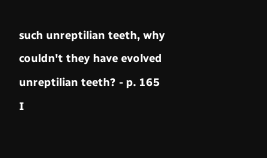such unreptilian teeth, why couldn't they have evolved unreptilian teeth? - p. 165
I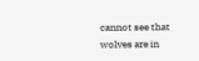cannot see that wolves are in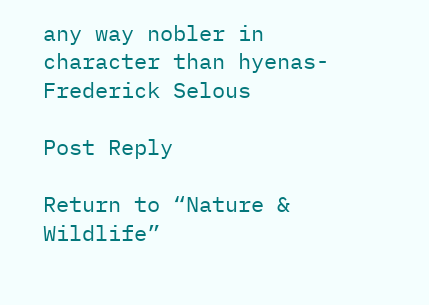any way nobler in character than hyenas- Frederick Selous

Post Reply

Return to “Nature & Wildlife”